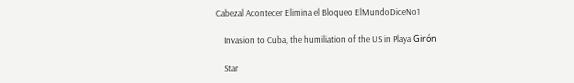Cabezal Acontecer Elimina el Bloqueo ElMundoDiceNo1

    Invasion to Cuba, the humiliation of the US in Playa Girón

    Star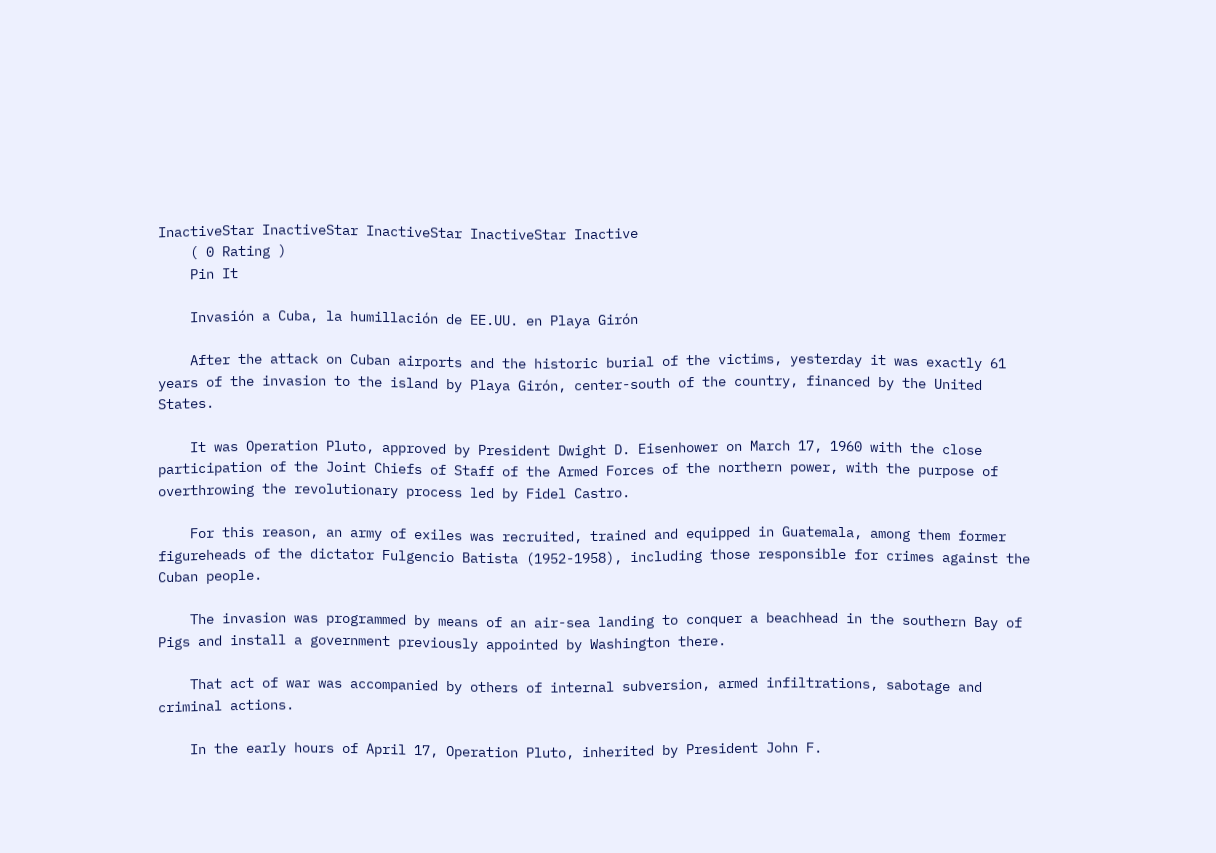InactiveStar InactiveStar InactiveStar InactiveStar Inactive
    ( 0 Rating )
    Pin It

    Invasión a Cuba, la humillación de EE.UU. en Playa Girón

    After the attack on Cuban airports and the historic burial of the victims, yesterday it was exactly 61 years of the invasion to the island by Playa Girón, center-south of the country, financed by the United States.

    It was Operation Pluto, approved by President Dwight D. Eisenhower on March 17, 1960 with the close participation of the Joint Chiefs of Staff of the Armed Forces of the northern power, with the purpose of overthrowing the revolutionary process led by Fidel Castro.

    For this reason, an army of exiles was recruited, trained and equipped in Guatemala, among them former figureheads of the dictator Fulgencio Batista (1952-1958), including those responsible for crimes against the Cuban people.

    The invasion was programmed by means of an air-sea landing to conquer a beachhead in the southern Bay of Pigs and install a government previously appointed by Washington there.

    That act of war was accompanied by others of internal subversion, armed infiltrations, sabotage and criminal actions.

    In the early hours of April 17, Operation Pluto, inherited by President John F.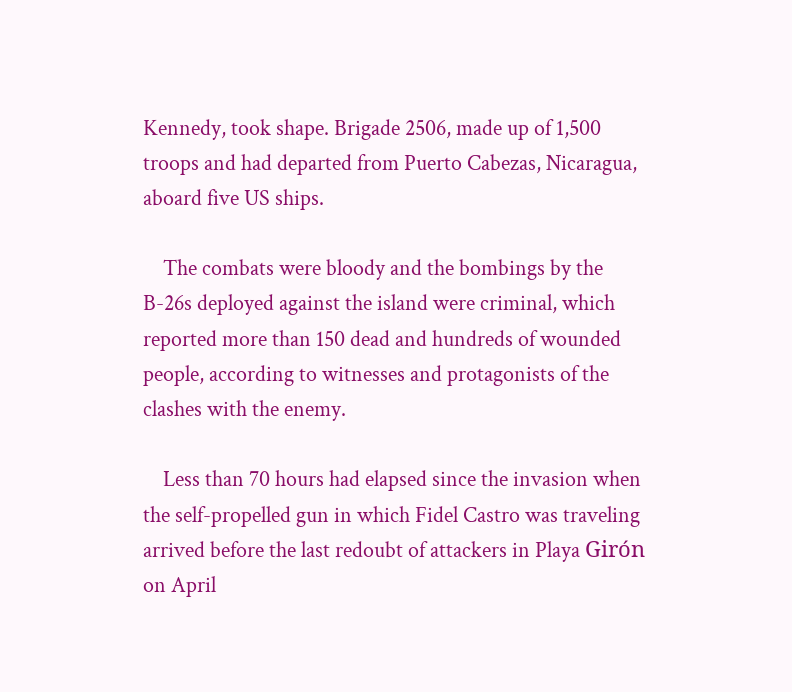Kennedy, took shape. Brigade 2506, made up of 1,500 troops and had departed from Puerto Cabezas, Nicaragua, aboard five US ships.

    The combats were bloody and the bombings by the B-26s deployed against the island were criminal, which reported more than 150 dead and hundreds of wounded people, according to witnesses and protagonists of the clashes with the enemy.

    Less than 70 hours had elapsed since the invasion when the self-propelled gun in which Fidel Castro was traveling arrived before the last redoubt of attackers in Playa Girón on April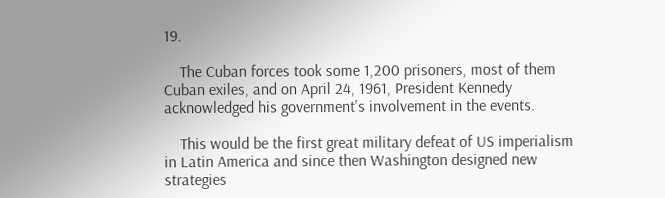19.

    The Cuban forces took some 1,200 prisoners, most of them Cuban exiles, and on April 24, 1961, President Kennedy acknowledged his government's involvement in the events.

    This would be the first great military defeat of US imperialism in Latin America and since then Washington designed new strategies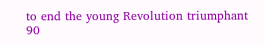to end the young Revolution triumphant 90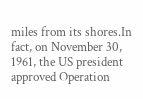miles from its shores.In fact, on November 30, 1961, the US president approved Operation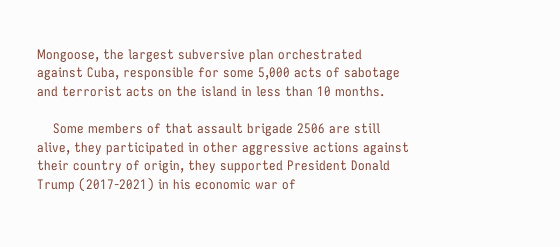Mongoose, the largest subversive plan orchestrated against Cuba, responsible for some 5,000 acts of sabotage and terrorist acts on the island in less than 10 months.

    Some members of that assault brigade 2506 are still alive, they participated in other aggressive actions against their country of origin, they supported President Donald Trump (2017-2021) in his economic war of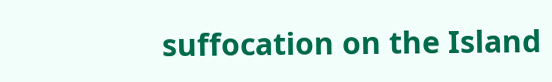suffocation on the Island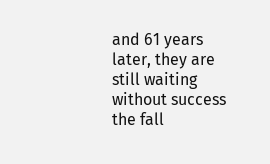and 61 years later, they are still waiting without success the fall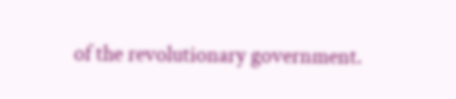of the revolutionary government.